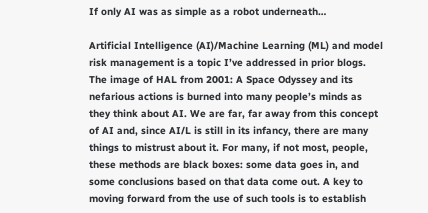If only AI was as simple as a robot underneath…

Artificial Intelligence (AI)/Machine Learning (ML) and model risk management is a topic I’ve addressed in prior blogs.  The image of HAL from 2001: A Space Odyssey and its nefarious actions is burned into many people’s minds as they think about AI. We are far, far away from this concept of AI and, since AI/L is still in its infancy, there are many things to mistrust about it. For many, if not most, people, these methods are black boxes: some data goes in, and some conclusions based on that data come out. A key to moving forward from the use of such tools is to establish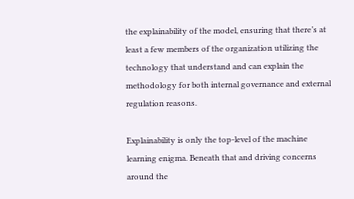the explainability of the model, ensuring that there’s at least a few members of the organization utilizing the technology that understand and can explain the methodology for both internal governance and external regulation reasons.

Explainability is only the top-level of the machine learning enigma. Beneath that and driving concerns around the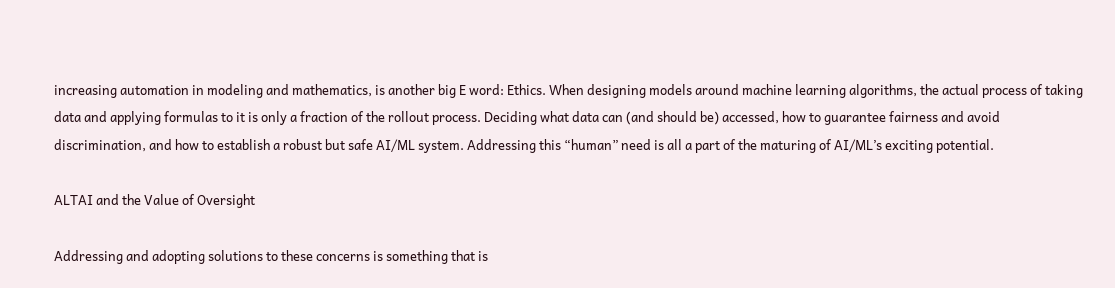increasing automation in modeling and mathematics, is another big E word: Ethics. When designing models around machine learning algorithms, the actual process of taking data and applying formulas to it is only a fraction of the rollout process. Deciding what data can (and should be) accessed, how to guarantee fairness and avoid discrimination, and how to establish a robust but safe AI/ML system. Addressing this “human” need is all a part of the maturing of AI/ML’s exciting potential.

ALTAI and the Value of Oversight

Addressing and adopting solutions to these concerns is something that is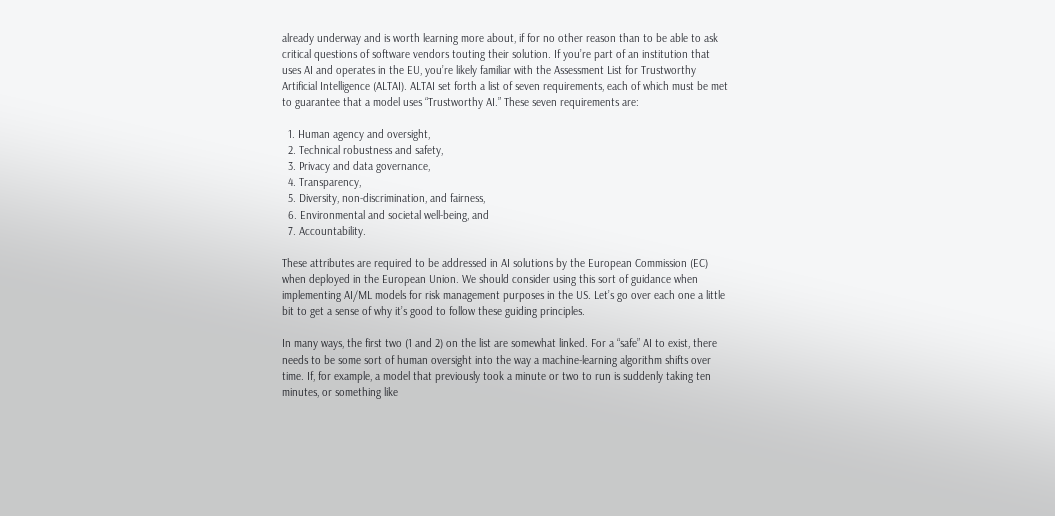already underway and is worth learning more about, if for no other reason than to be able to ask critical questions of software vendors touting their solution. If you’re part of an institution that uses AI and operates in the EU, you’re likely familiar with the Assessment List for Trustworthy Artificial Intelligence (ALTAI). ALTAI set forth a list of seven requirements, each of which must be met to guarantee that a model uses “Trustworthy AI.” These seven requirements are:

  1. Human agency and oversight,
  2. Technical robustness and safety,
  3. Privacy and data governance,
  4. Transparency,
  5. Diversity, non-discrimination, and fairness,
  6. Environmental and societal well-being, and
  7. Accountability.

These attributes are required to be addressed in AI solutions by the European Commission (EC) when deployed in the European Union. We should consider using this sort of guidance when implementing AI/ML models for risk management purposes in the US. Let’s go over each one a little bit to get a sense of why it’s good to follow these guiding principles.

In many ways, the first two (1 and 2) on the list are somewhat linked. For a “safe” AI to exist, there needs to be some sort of human oversight into the way a machine-learning algorithm shifts over time. If, for example, a model that previously took a minute or two to run is suddenly taking ten minutes, or something like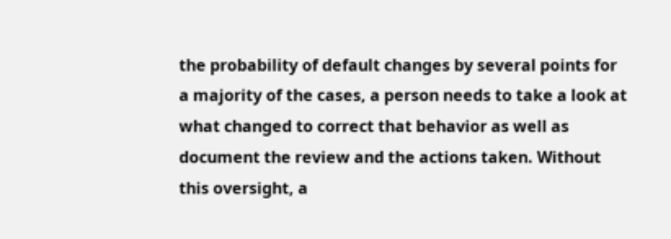the probability of default changes by several points for a majority of the cases, a person needs to take a look at what changed to correct that behavior as well as document the review and the actions taken. Without this oversight, a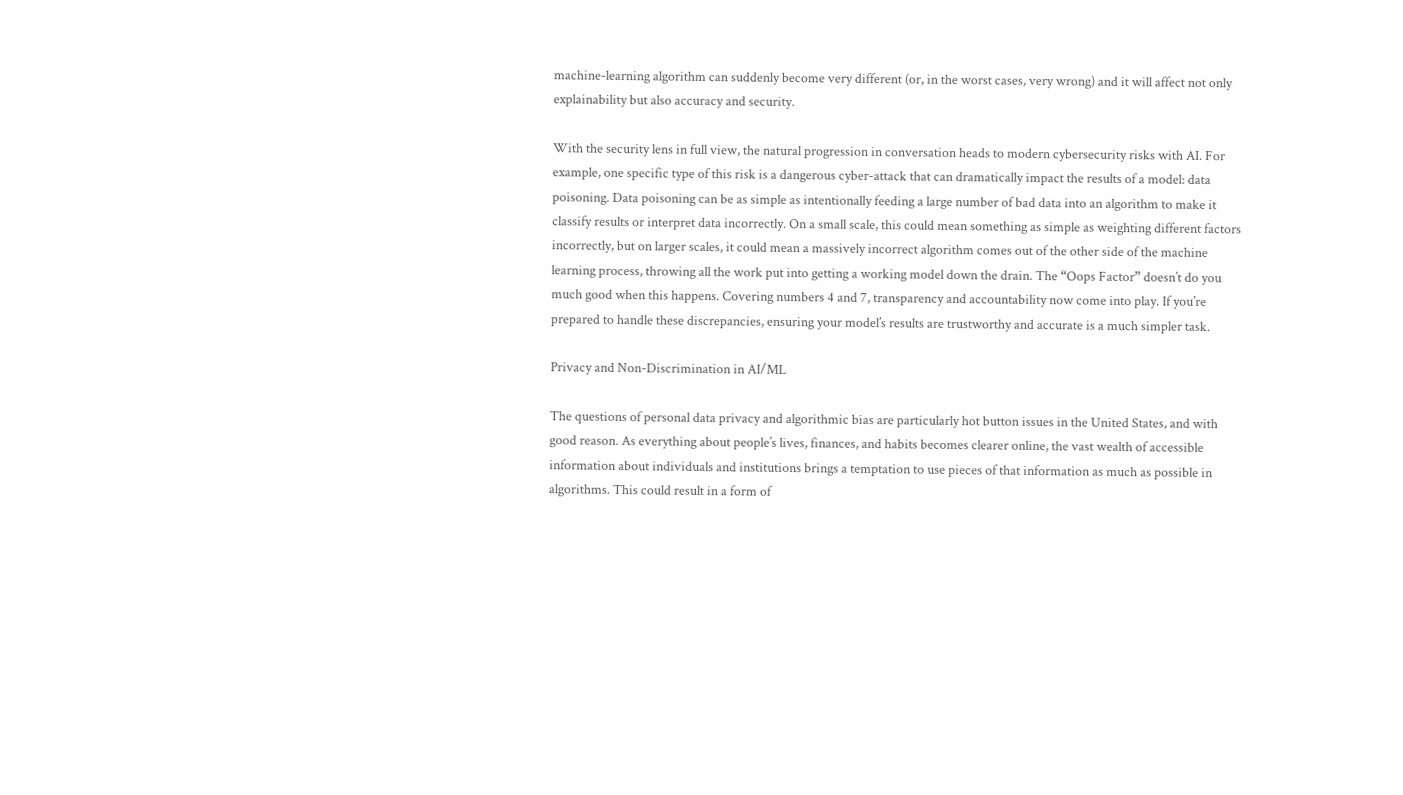machine-learning algorithm can suddenly become very different (or, in the worst cases, very wrong) and it will affect not only explainability but also accuracy and security.

With the security lens in full view, the natural progression in conversation heads to modern cybersecurity risks with AI. For example, one specific type of this risk is a dangerous cyber-attack that can dramatically impact the results of a model: data poisoning. Data poisoning can be as simple as intentionally feeding a large number of bad data into an algorithm to make it classify results or interpret data incorrectly. On a small scale, this could mean something as simple as weighting different factors incorrectly, but on larger scales, it could mean a massively incorrect algorithm comes out of the other side of the machine learning process, throwing all the work put into getting a working model down the drain. The “Oops Factor” doesn’t do you much good when this happens. Covering numbers 4 and 7, transparency and accountability now come into play. If you’re prepared to handle these discrepancies, ensuring your model’s results are trustworthy and accurate is a much simpler task.

Privacy and Non-Discrimination in AI/ML

The questions of personal data privacy and algorithmic bias are particularly hot button issues in the United States, and with good reason. As everything about people’s lives, finances, and habits becomes clearer online, the vast wealth of accessible information about individuals and institutions brings a temptation to use pieces of that information as much as possible in algorithms. This could result in a form of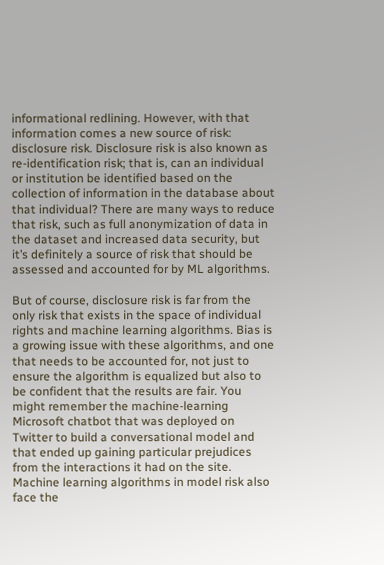informational redlining. However, with that information comes a new source of risk: disclosure risk. Disclosure risk is also known as re-identification risk; that is, can an individual or institution be identified based on the collection of information in the database about that individual? There are many ways to reduce that risk, such as full anonymization of data in the dataset and increased data security, but it’s definitely a source of risk that should be assessed and accounted for by ML algorithms.

But of course, disclosure risk is far from the only risk that exists in the space of individual rights and machine learning algorithms. Bias is a growing issue with these algorithms, and one that needs to be accounted for, not just to ensure the algorithm is equalized but also to be confident that the results are fair. You might remember the machine-learning Microsoft chatbot that was deployed on Twitter to build a conversational model and that ended up gaining particular prejudices from the interactions it had on the site. Machine learning algorithms in model risk also face the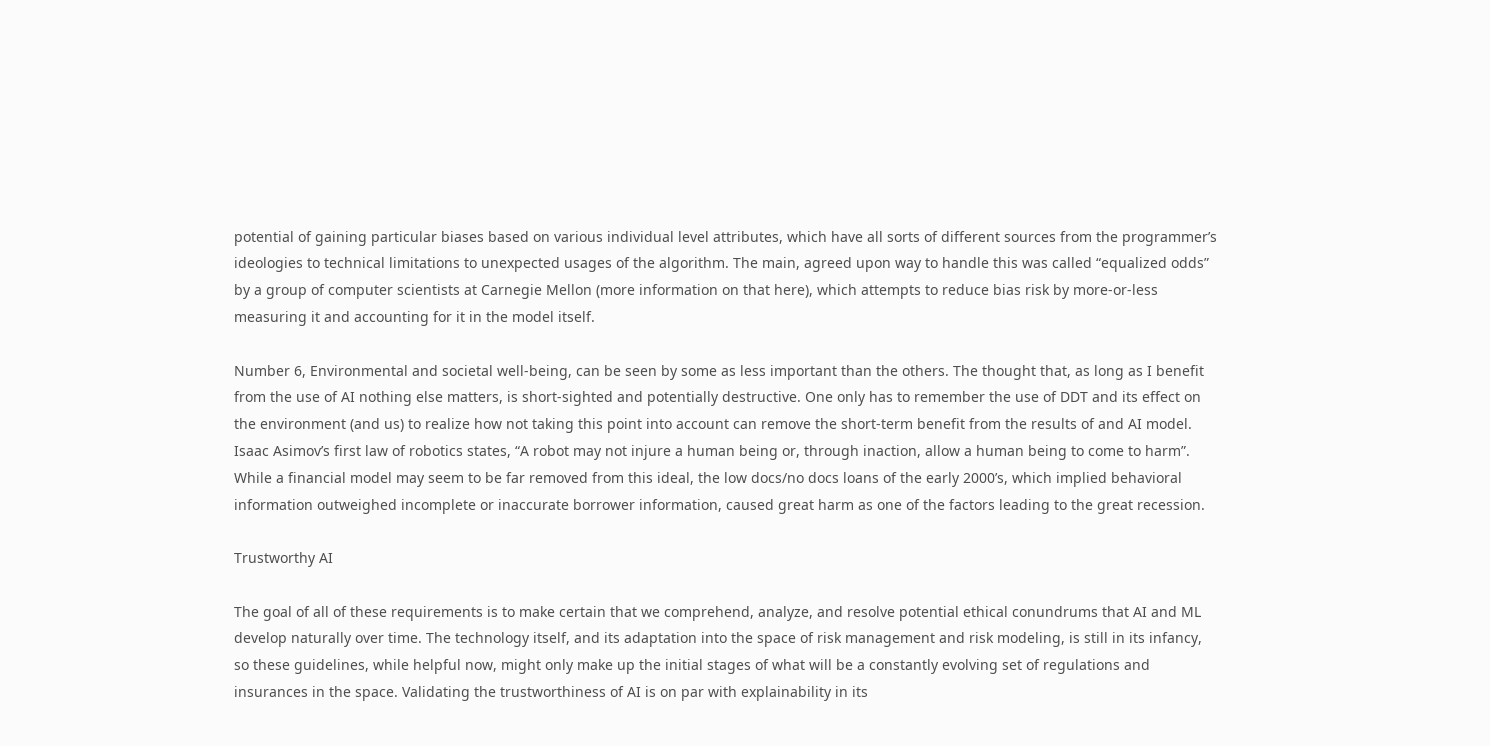potential of gaining particular biases based on various individual level attributes, which have all sorts of different sources from the programmer’s ideologies to technical limitations to unexpected usages of the algorithm. The main, agreed upon way to handle this was called “equalized odds” by a group of computer scientists at Carnegie Mellon (more information on that here), which attempts to reduce bias risk by more-or-less measuring it and accounting for it in the model itself.

Number 6, Environmental and societal well-being, can be seen by some as less important than the others. The thought that, as long as I benefit from the use of AI nothing else matters, is short-sighted and potentially destructive. One only has to remember the use of DDT and its effect on the environment (and us) to realize how not taking this point into account can remove the short-term benefit from the results of and AI model. Isaac Asimov’s first law of robotics states, “A robot may not injure a human being or, through inaction, allow a human being to come to harm”. While a financial model may seem to be far removed from this ideal, the low docs/no docs loans of the early 2000’s, which implied behavioral information outweighed incomplete or inaccurate borrower information, caused great harm as one of the factors leading to the great recession.

Trustworthy AI

The goal of all of these requirements is to make certain that we comprehend, analyze, and resolve potential ethical conundrums that AI and ML develop naturally over time. The technology itself, and its adaptation into the space of risk management and risk modeling, is still in its infancy, so these guidelines, while helpful now, might only make up the initial stages of what will be a constantly evolving set of regulations and insurances in the space. Validating the trustworthiness of AI is on par with explainability in its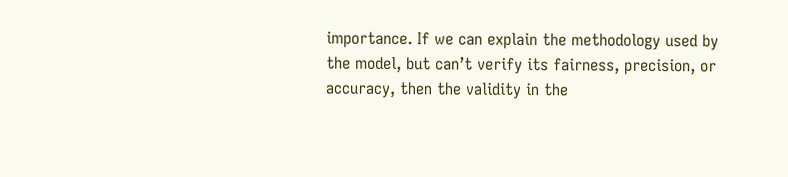importance. If we can explain the methodology used by the model, but can’t verify its fairness, precision, or accuracy, then the validity in the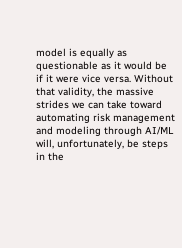model is equally as questionable as it would be if it were vice versa. Without that validity, the massive strides we can take toward automating risk management and modeling through AI/ML will, unfortunately, be steps in the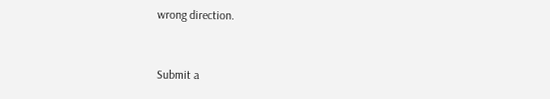wrong direction.


Submit a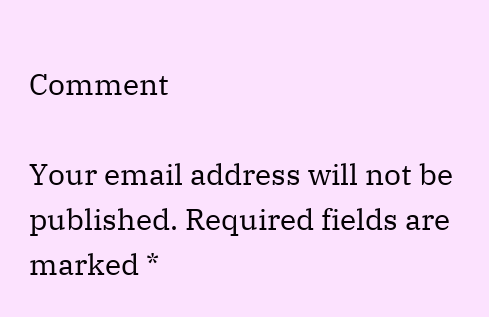Comment

Your email address will not be published. Required fields are marked *